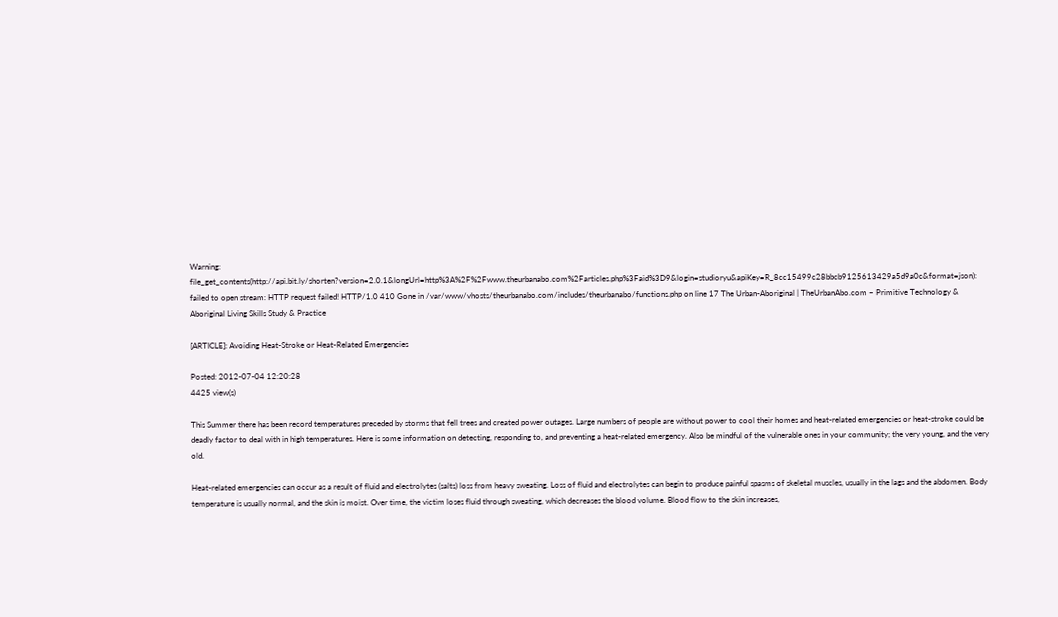Warning: file_get_contents(http://api.bit.ly/shorten?version=2.0.1&longUrl=http%3A%2F%2Fwww.theurbanabo.com%2Farticles.php%3Faid%3D9&login=studioryu&apiKey=R_8cc15499c28bbcb9125613429a5d9a0c&format=json): failed to open stream: HTTP request failed! HTTP/1.0 410 Gone in /var/www/vhosts/theurbanabo.com/includes/theurbanabo/functions.php on line 17 The Urban-Aboriginal | TheUrbanAbo.com ~ Primitive Technology & Aboriginal Living Skills Study & Practice

[ARTICLE]: Avoiding Heat-Stroke or Heat-Related Emergencies

Posted: 2012-07-04 12:20:28
4425 view(s)

This Summer there has been record temperatures preceded by storms that fell trees and created power outages. Large numbers of people are without power to cool their homes and heat-related emergencies or heat-stroke could be deadly factor to deal with in high temperatures. Here is some information on detecting, responding to, and preventing a heat-related emergency. Also be mindful of the vulnerable ones in your community; the very young, and the very old.

Heat-related emergencies can occur as a result of fluid and electrolytes (salts) loss from heavy sweating. Loss of fluid and electrolytes can begin to produce painful spasms of skeletal muscles, usually in the lags and the abdomen. Body temperature is usually normal, and the skin is moist. Over time, the victim loses fluid through sweating, which decreases the blood volume. Blood flow to the skin increases,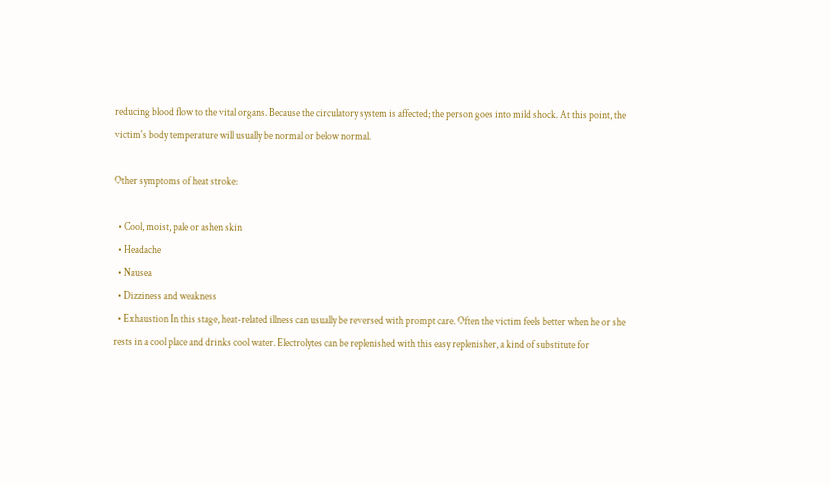reducing blood flow to the vital organs. Because the circulatory system is affected; the person goes into mild shock. At this point, the victim's body temperature will usually be normal or below normal.

Other symptoms of heat stroke:

  • Cool, moist, pale or ashen skin
  • Headache
  • Nausea
  • Dizziness and weakness
  • Exhaustion In this stage, heat-related illness can usually be reversed with prompt care. Often the victim feels better when he or she rests in a cool place and drinks cool water. Electrolytes can be replenished with this easy replenisher, a kind of substitute for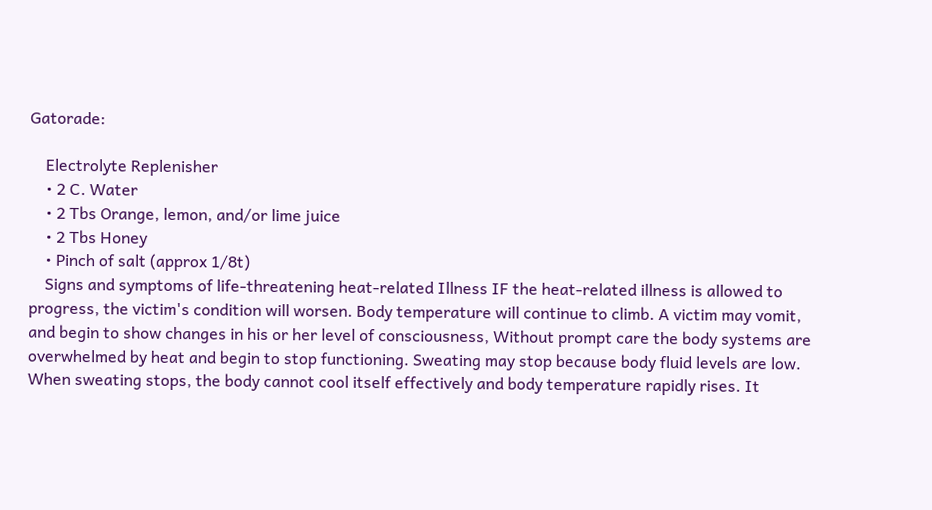Gatorade:

    Electrolyte Replenisher
    • 2 C. Water
    • 2 Tbs Orange, lemon, and/or lime juice
    • 2 Tbs Honey
    • Pinch of salt (approx 1/8t)
    Signs and symptoms of life-threatening heat-related Illness IF the heat-related illness is allowed to progress, the victim's condition will worsen. Body temperature will continue to climb. A victim may vomit, and begin to show changes in his or her level of consciousness, Without prompt care the body systems are overwhelmed by heat and begin to stop functioning. Sweating may stop because body fluid levels are low. When sweating stops, the body cannot cool itself effectively and body temperature rapidly rises. It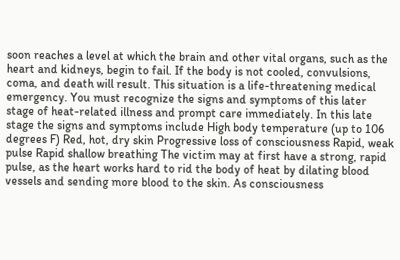soon reaches a level at which the brain and other vital organs, such as the heart and kidneys, begin to fail. If the body is not cooled, convulsions, coma, and death will result. This situation is a life-threatening medical emergency. You must recognize the signs and symptoms of this later stage of heat-related illness and prompt care immediately. In this late stage the signs and symptoms include High body temperature (up to 106 degrees F) Red, hot, dry skin Progressive loss of consciousness Rapid, weak pulse Rapid shallow breathing The victim may at first have a strong, rapid pulse, as the heart works hard to rid the body of heat by dilating blood vessels and sending more blood to the skin. As consciousness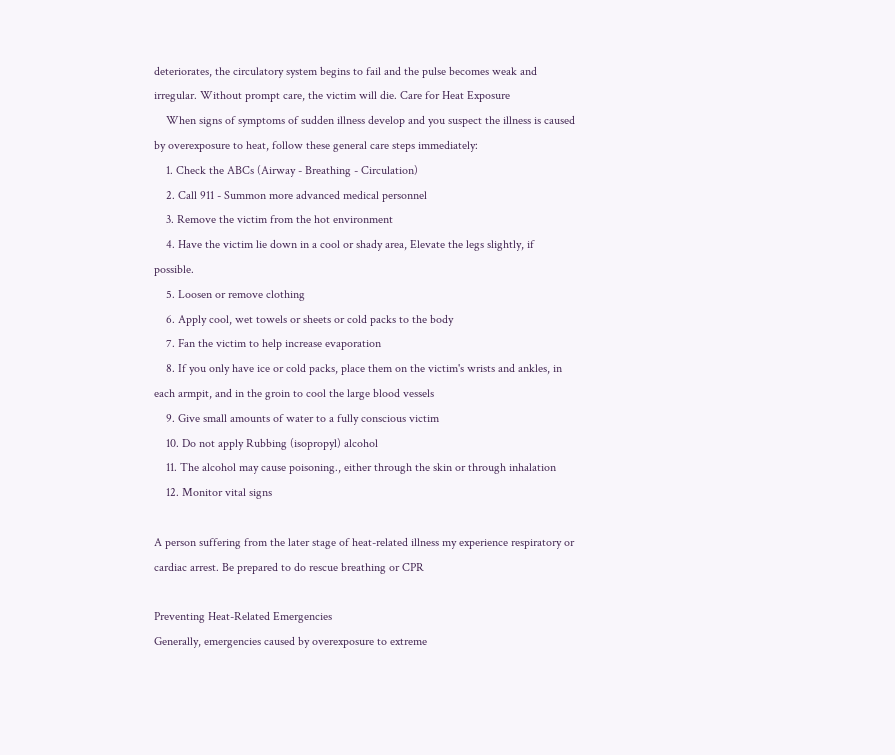deteriorates, the circulatory system begins to fail and the pulse becomes weak and irregular. Without prompt care, the victim will die. Care for Heat Exposure
    When signs of symptoms of sudden illness develop and you suspect the illness is caused by overexposure to heat, follow these general care steps immediately:
    1. Check the ABCs (Airway - Breathing - Circulation)
    2. Call 911 - Summon more advanced medical personnel
    3. Remove the victim from the hot environment
    4. Have the victim lie down in a cool or shady area, Elevate the legs slightly, if possible.
    5. Loosen or remove clothing
    6. Apply cool, wet towels or sheets or cold packs to the body
    7. Fan the victim to help increase evaporation
    8. If you only have ice or cold packs, place them on the victim's wrists and ankles, in each armpit, and in the groin to cool the large blood vessels
    9. Give small amounts of water to a fully conscious victim
    10. Do not apply Rubbing (isopropyl) alcohol
    11. The alcohol may cause poisoning., either through the skin or through inhalation
    12. Monitor vital signs

A person suffering from the later stage of heat-related illness my experience respiratory or cardiac arrest. Be prepared to do rescue breathing or CPR

Preventing Heat-Related Emergencies
Generally, emergencies caused by overexposure to extreme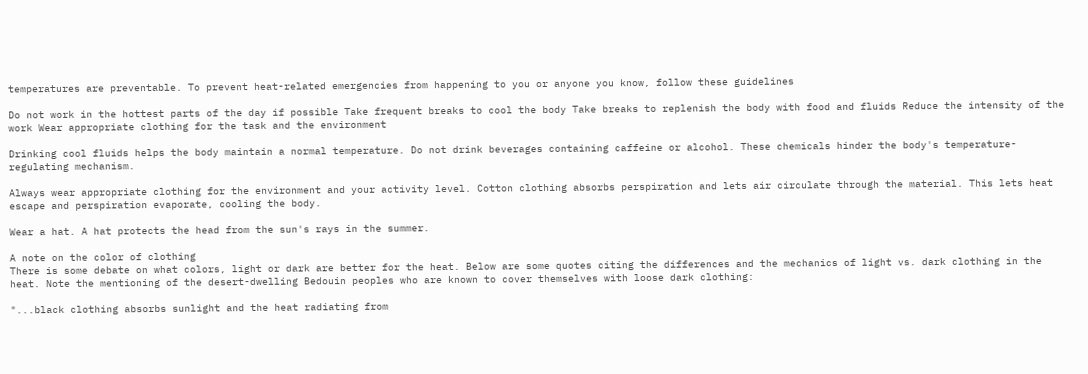temperatures are preventable. To prevent heat-related emergencies from happening to you or anyone you know, follow these guidelines

Do not work in the hottest parts of the day if possible Take frequent breaks to cool the body Take breaks to replenish the body with food and fluids Reduce the intensity of the work Wear appropriate clothing for the task and the environment

Drinking cool fluids helps the body maintain a normal temperature. Do not drink beverages containing caffeine or alcohol. These chemicals hinder the body's temperature-regulating mechanism.

Always wear appropriate clothing for the environment and your activity level. Cotton clothing absorbs perspiration and lets air circulate through the material. This lets heat escape and perspiration evaporate, cooling the body.

Wear a hat. A hat protects the head from the sun's rays in the summer.

A note on the color of clothing
There is some debate on what colors, light or dark are better for the heat. Below are some quotes citing the differences and the mechanics of light vs. dark clothing in the heat. Note the mentioning of the desert-dwelling Bedouin peoples who are known to cover themselves with loose dark clothing:

"...black clothing absorbs sunlight and the heat radiating from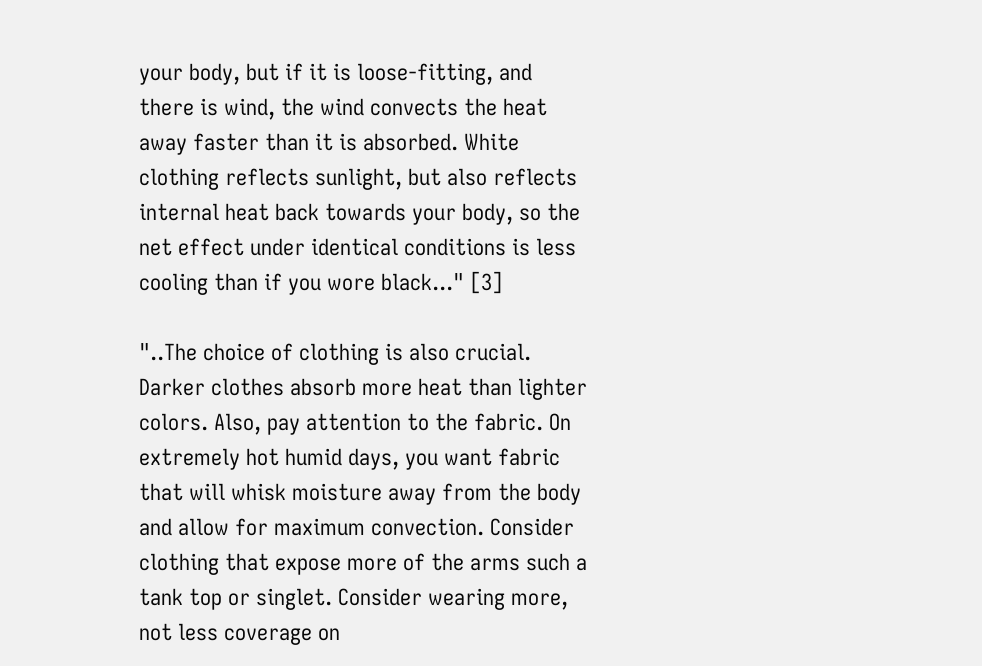your body, but if it is loose-fitting, and there is wind, the wind convects the heat away faster than it is absorbed. White clothing reflects sunlight, but also reflects internal heat back towards your body, so the net effect under identical conditions is less cooling than if you wore black..." [3]

"..The choice of clothing is also crucial. Darker clothes absorb more heat than lighter colors. Also, pay attention to the fabric. On extremely hot humid days, you want fabric that will whisk moisture away from the body and allow for maximum convection. Consider clothing that expose more of the arms such a tank top or singlet. Consider wearing more, not less coverage on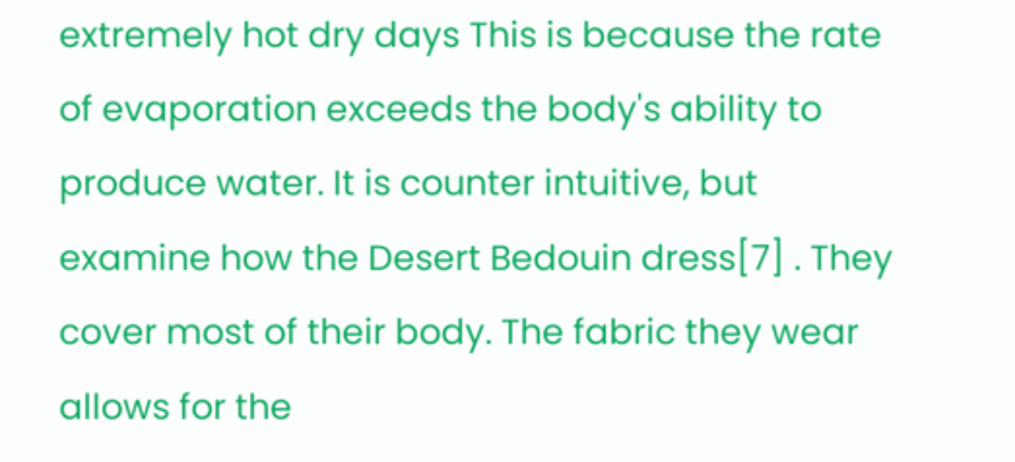extremely hot dry days This is because the rate of evaporation exceeds the body's ability to produce water. It is counter intuitive, but examine how the Desert Bedouin dress[7] . They cover most of their body. The fabric they wear allows for the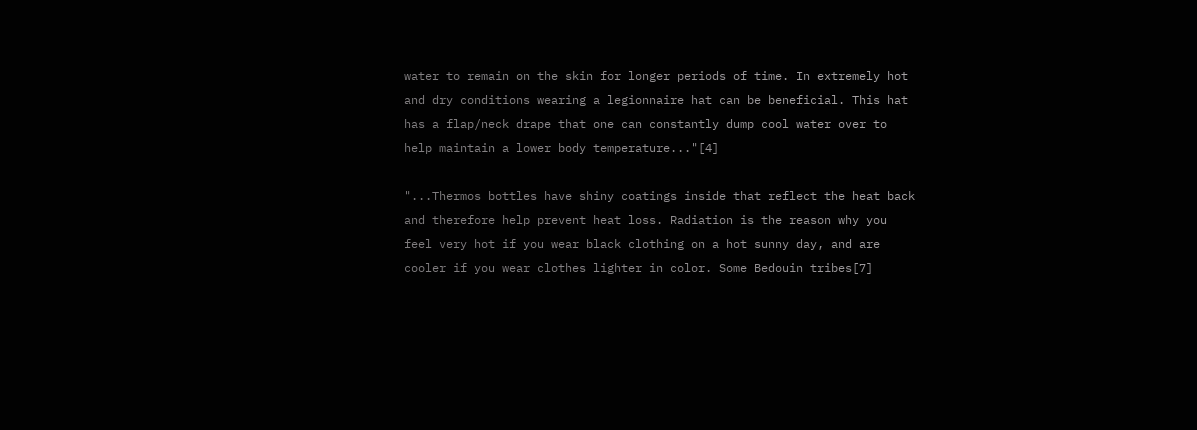water to remain on the skin for longer periods of time. In extremely hot and dry conditions wearing a legionnaire hat can be beneficial. This hat has a flap/neck drape that one can constantly dump cool water over to help maintain a lower body temperature..."[4]

"...Thermos bottles have shiny coatings inside that reflect the heat back and therefore help prevent heat loss. Radiation is the reason why you feel very hot if you wear black clothing on a hot sunny day, and are cooler if you wear clothes lighter in color. Some Bedouin tribes[7]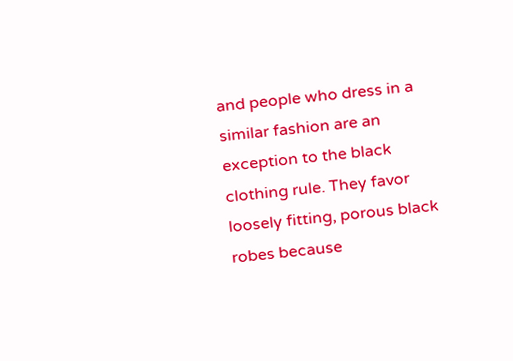and people who dress in a similar fashion are an exception to the black clothing rule. They favor loosely fitting, porous black robes because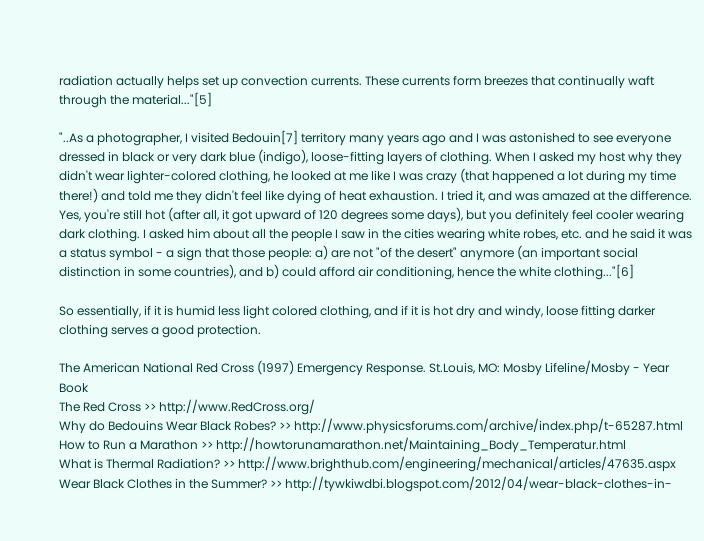radiation actually helps set up convection currents. These currents form breezes that continually waft through the material..."[5]

"..As a photographer, I visited Bedouin[7] territory many years ago and I was astonished to see everyone dressed in black or very dark blue (indigo), loose-fitting layers of clothing. When I asked my host why they didn't wear lighter-colored clothing, he looked at me like I was crazy (that happened a lot during my time there!) and told me they didn't feel like dying of heat exhaustion. I tried it, and was amazed at the difference. Yes, you're still hot (after all, it got upward of 120 degrees some days), but you definitely feel cooler wearing dark clothing. I asked him about all the people I saw in the cities wearing white robes, etc. and he said it was a status symbol - a sign that those people: a) are not "of the desert" anymore (an important social distinction in some countries), and b) could afford air conditioning, hence the white clothing..."[6]

So essentially, if it is humid less light colored clothing, and if it is hot dry and windy, loose fitting darker clothing serves a good protection.

The American National Red Cross (1997) Emergency Response. St.Louis, MO: Mosby Lifeline/Mosby - Year Book
The Red Cross >> http://www.RedCross.org/
Why do Bedouins Wear Black Robes? >> http://www.physicsforums.com/archive/index.php/t-65287.html
How to Run a Marathon >> http://howtorunamarathon.net/Maintaining_Body_Temperatur.html
What is Thermal Radiation? >> http://www.brighthub.com/engineering/mechanical/articles/47635.aspx
Wear Black Clothes in the Summer? >> http://tywkiwdbi.blogspot.com/2012/04/wear-black-clothes-in-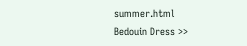summer.html
Bedouin Dress >>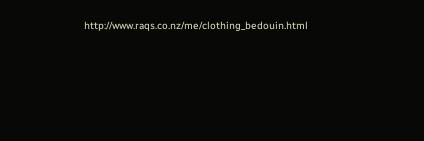http://www.raqs.co.nz/me/clothing_bedouin.html